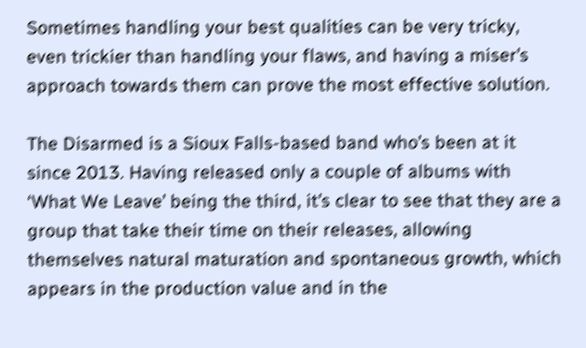Sometimes handling your best qualities can be very tricky, even trickier than handling your flaws, and having a miser’s approach towards them can prove the most effective solution.

The Disarmed is a Sioux Falls-based band who’s been at it since 2013. Having released only a couple of albums with ‘What We Leave’ being the third, it’s clear to see that they are a group that take their time on their releases, allowing themselves natural maturation and spontaneous growth, which appears in the production value and in the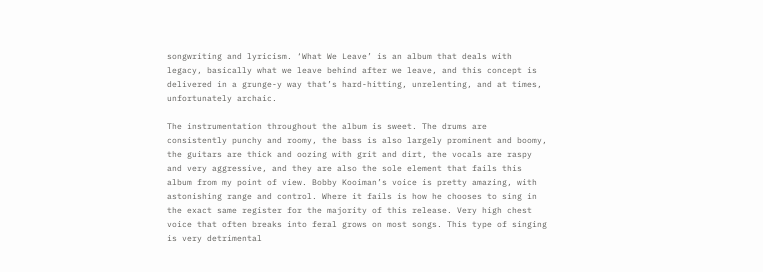songwriting and lyricism. ‘What We Leave’ is an album that deals with legacy, basically what we leave behind after we leave, and this concept is delivered in a grunge-y way that’s hard-hitting, unrelenting, and at times, unfortunately archaic.

The instrumentation throughout the album is sweet. The drums are consistently punchy and roomy, the bass is also largely prominent and boomy, the guitars are thick and oozing with grit and dirt, the vocals are raspy and very aggressive, and they are also the sole element that fails this album from my point of view. Bobby Kooiman’s voice is pretty amazing, with astonishing range and control. Where it fails is how he chooses to sing in the exact same register for the majority of this release. Very high chest voice that often breaks into feral grows on most songs. This type of singing is very detrimental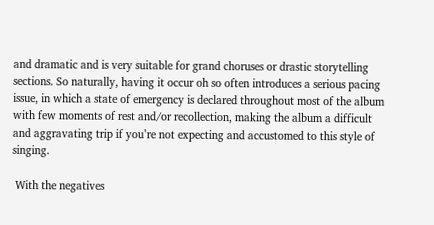and dramatic and is very suitable for grand choruses or drastic storytelling sections. So naturally, having it occur oh so often introduces a serious pacing issue, in which a state of emergency is declared throughout most of the album with few moments of rest and/or recollection, making the album a difficult and aggravating trip if you’re not expecting and accustomed to this style of singing.

 With the negatives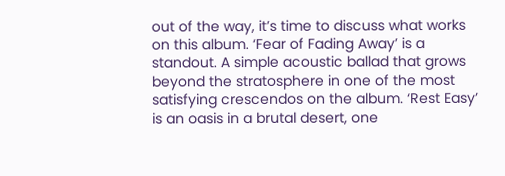out of the way, it’s time to discuss what works on this album. ‘Fear of Fading Away’ is a standout. A simple acoustic ballad that grows beyond the stratosphere in one of the most satisfying crescendos on the album. ‘Rest Easy’ is an oasis in a brutal desert, one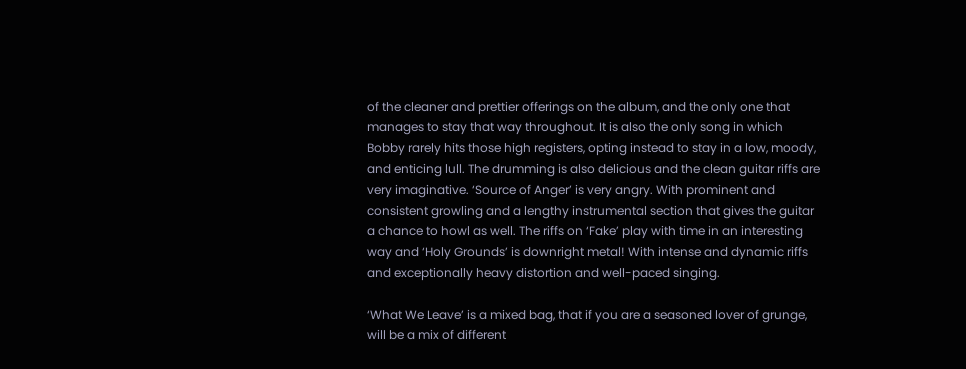of the cleaner and prettier offerings on the album, and the only one that manages to stay that way throughout. It is also the only song in which Bobby rarely hits those high registers, opting instead to stay in a low, moody, and enticing lull. The drumming is also delicious and the clean guitar riffs are very imaginative. ‘Source of Anger’ is very angry. With prominent and consistent growling and a lengthy instrumental section that gives the guitar a chance to howl as well. The riffs on ‘Fake’ play with time in an interesting way and ‘Holy Grounds’ is downright metal! With intense and dynamic riffs and exceptionally heavy distortion and well-paced singing.

‘What We Leave’ is a mixed bag, that if you are a seasoned lover of grunge, will be a mix of different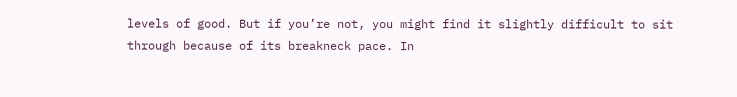levels of good. But if you’re not, you might find it slightly difficult to sit through because of its breakneck pace. In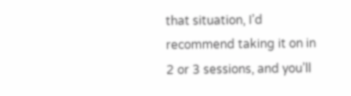that situation, I’d recommend taking it on in 2 or 3 sessions, and you’ll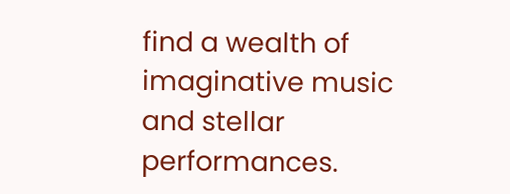find a wealth of imaginative music and stellar performances.